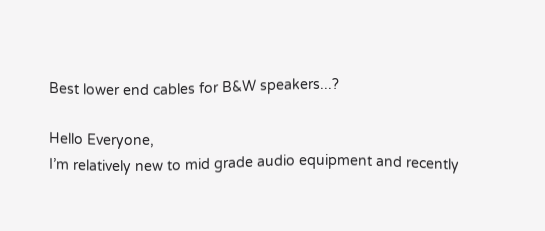Best lower end cables for B&W speakers...?

Hello Everyone,
I’m relatively new to mid grade audio equipment and recently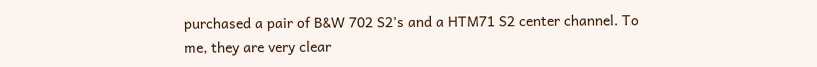purchased a pair of B&W 702 S2’s and a HTM71 S2 center channel. To me, they are very clear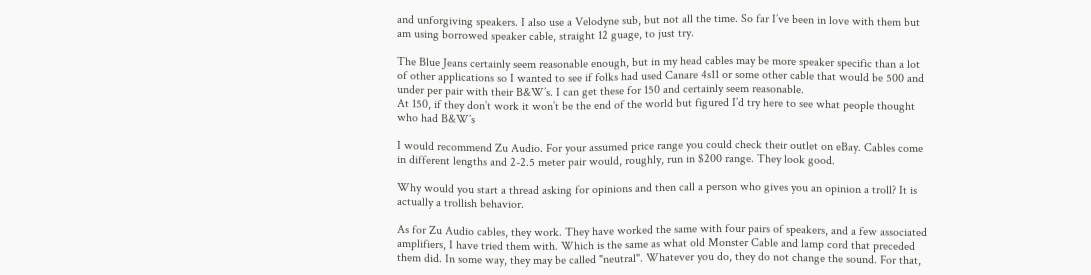and unforgiving speakers. I also use a Velodyne sub, but not all the time. So far I’ve been in love with them but am using borrowed speaker cable, straight 12 guage, to just try.

The Blue Jeans certainly seem reasonable enough, but in my head cables may be more speaker specific than a lot of other applications so I wanted to see if folks had used Canare 4s11 or some other cable that would be 500 and under per pair with their B&W’s. I can get these for 150 and certainly seem reasonable.
At 150, if they don’t work it won’t be the end of the world but figured I’d try here to see what people thought who had B&W’s

I would recommend Zu Audio. For your assumed price range you could check their outlet on eBay. Cables come in different lengths and 2-2.5 meter pair would, roughly, run in $200 range. They look good.

Why would you start a thread asking for opinions and then call a person who gives you an opinion a troll? It is actually a trollish behavior.

As for Zu Audio cables, they work. They have worked the same with four pairs of speakers, and a few associated amplifiers, I have tried them with. Which is the same as what old Monster Cable and lamp cord that preceded them did. In some way, they may be called "neutral". Whatever you do, they do not change the sound. For that,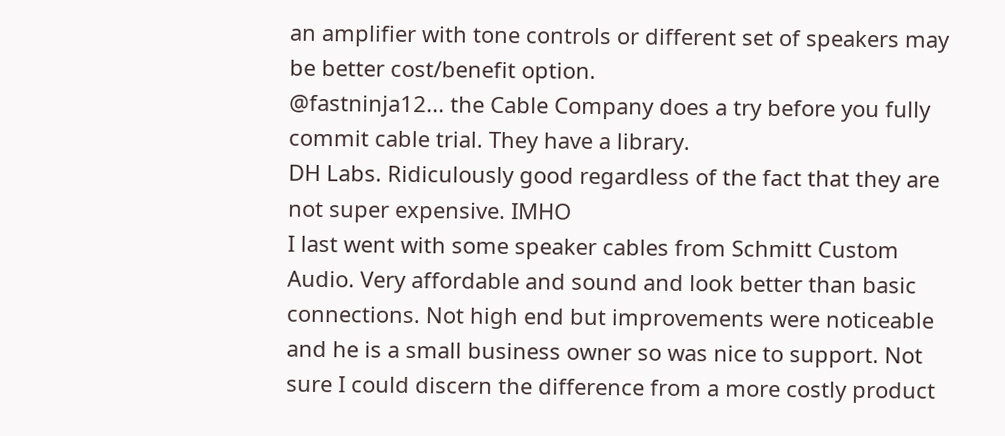an amplifier with tone controls or different set of speakers may be better cost/benefit option.
@fastninja12... the Cable Company does a try before you fully commit cable trial. They have a library.
DH Labs. Ridiculously good regardless of the fact that they are not super expensive. IMHO
I last went with some speaker cables from Schmitt Custom Audio. Very affordable and sound and look better than basic connections. Not high end but improvements were noticeable and he is a small business owner so was nice to support. Not sure I could discern the difference from a more costly product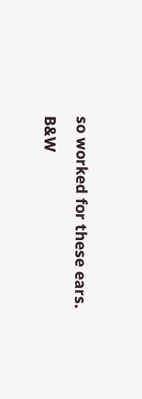so worked for these ears.
B&W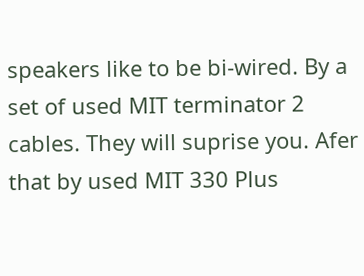speakers like to be bi-wired. By a set of used MIT terminator 2 cables. They will suprise you. Afer that by used MIT 330 Plus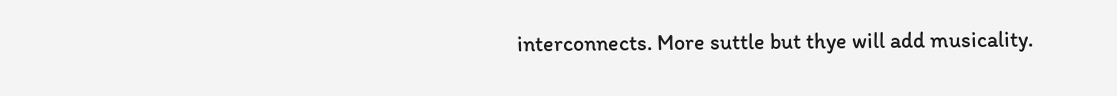interconnects. More suttle but thye will add musicality.